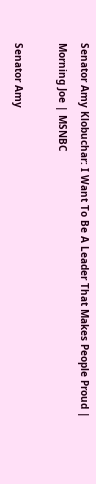Senator Amy Klobuchar: I Want To Be A Leader That Makes People Proud | Morning Joe | MSNBC

Senator Amy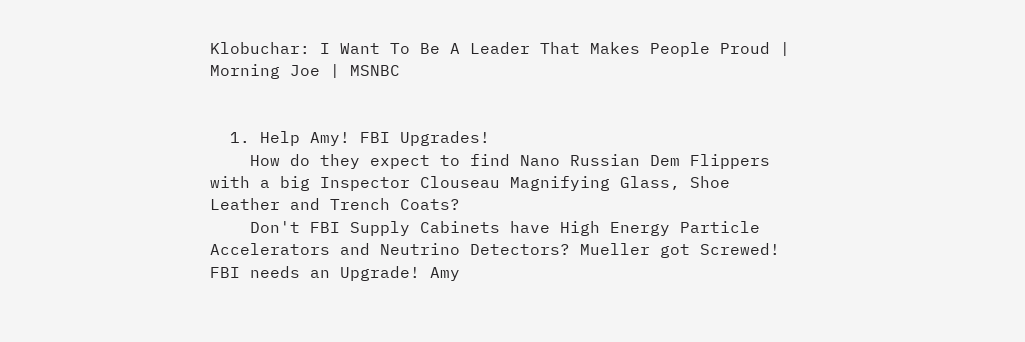Klobuchar: I Want To Be A Leader That Makes People Proud | Morning Joe | MSNBC


  1. Help Amy! FBI Upgrades!
    How do they expect to find Nano Russian Dem Flippers with a big Inspector Clouseau Magnifying Glass, Shoe Leather and Trench Coats?
    Don't FBI Supply Cabinets have High Energy Particle Accelerators and Neutrino Detectors? Mueller got Screwed! FBI needs an Upgrade! Amy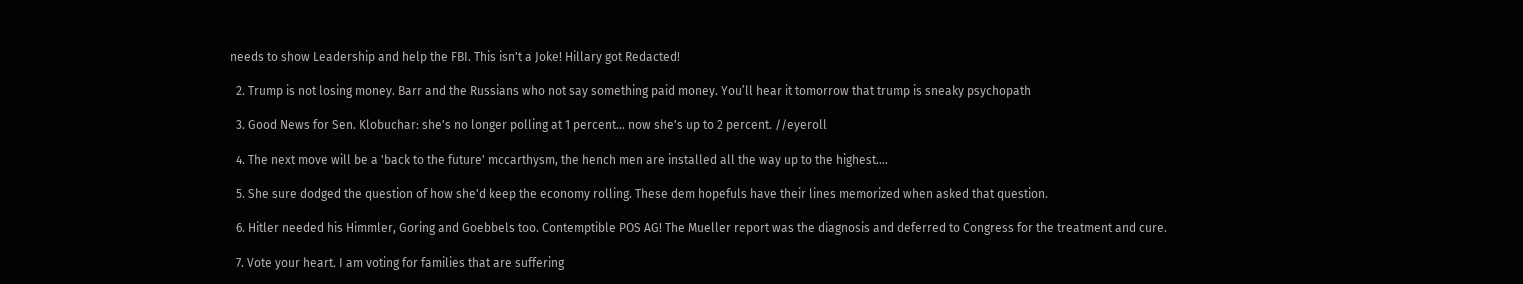needs to show Leadership and help the FBI. This isn't a Joke! Hillary got Redacted!

  2. Trump is not losing money. Barr and the Russians who not say something paid money. You’ll hear it tomorrow that trump is sneaky psychopath

  3. Good News for Sen. Klobuchar: she's no longer polling at 1 percent… now she's up to 2 percent. //eyeroll

  4. The next move will be a 'back to the future' mccarthysm, the hench men are installed all the way up to the highest….

  5. She sure dodged the question of how she'd keep the economy rolling. These dem hopefuls have their lines memorized when asked that question.

  6. Hitler needed his Himmler, Goring and Goebbels too. Contemptible POS AG! The Mueller report was the diagnosis and deferred to Congress for the treatment and cure.

  7. Vote your heart. I am voting for families that are suffering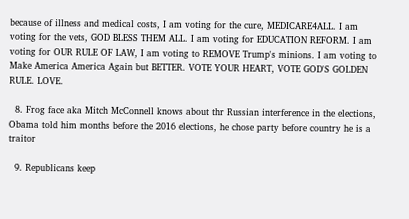because of illness and medical costs, I am voting for the cure, MEDICARE4ALL. I am voting for the vets, GOD BLESS THEM ALL. I am voting for EDUCATION REFORM. I am voting for OUR RULE OF LAW, I am voting to REMOVE Trump's minions. I am voting to Make America America Again but BETTER. VOTE YOUR HEART, VOTE GOD'S GOLDEN RULE. LOVE.

  8. Frog face aka Mitch McConnell knows about thr Russian interference in the elections, Obama told him months before the 2016 elections, he chose party before country he is a traitor

  9. Republicans keep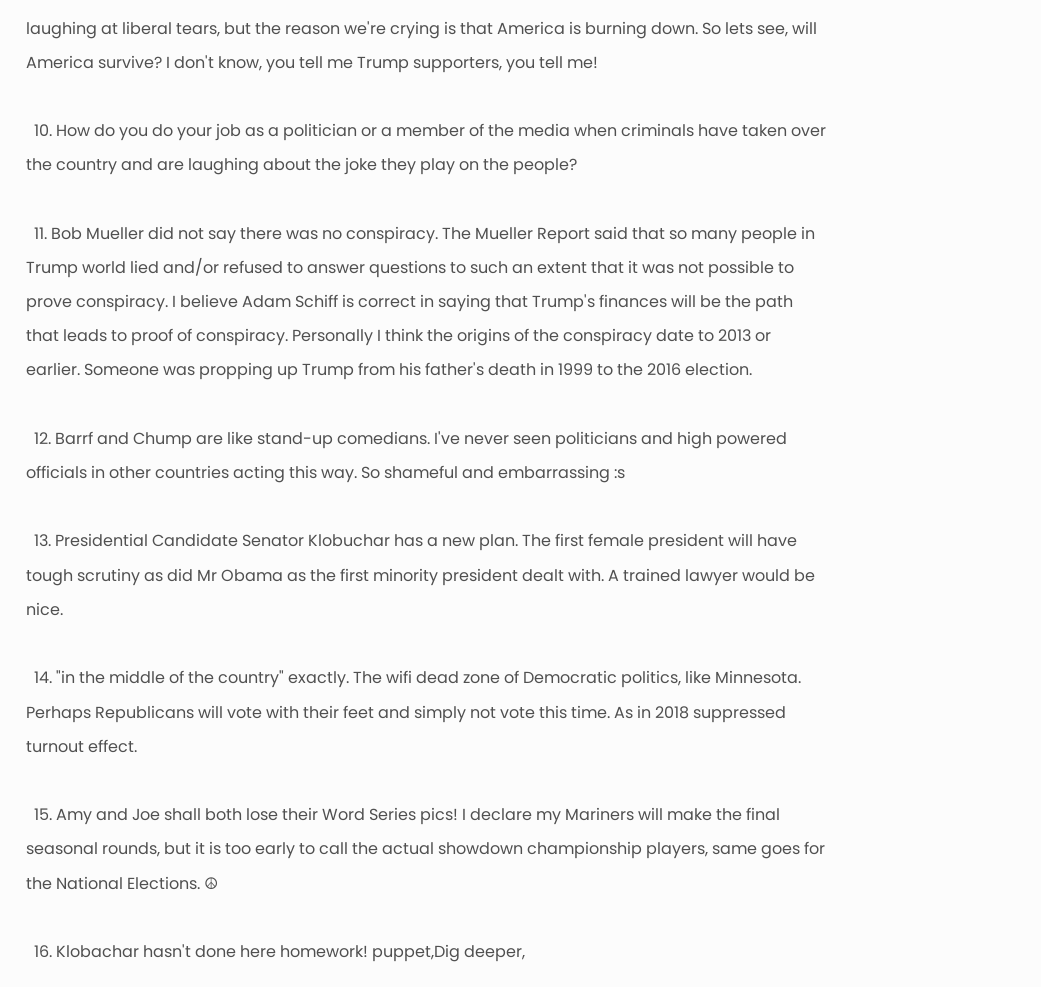laughing at liberal tears, but the reason we're crying is that America is burning down. So lets see, will America survive? I don't know, you tell me Trump supporters, you tell me!

  10. How do you do your job as a politician or a member of the media when criminals have taken over the country and are laughing about the joke they play on the people?

  11. Bob Mueller did not say there was no conspiracy. The Mueller Report said that so many people in Trump world lied and/or refused to answer questions to such an extent that it was not possible to prove conspiracy. I believe Adam Schiff is correct in saying that Trump's finances will be the path that leads to proof of conspiracy. Personally I think the origins of the conspiracy date to 2013 or earlier. Someone was propping up Trump from his father's death in 1999 to the 2016 election.

  12. Barrf and Chump are like stand-up comedians. I've never seen politicians and high powered officials in other countries acting this way. So shameful and embarrassing :s

  13. Presidential Candidate Senator Klobuchar has a new plan. The first female president will have tough scrutiny as did Mr Obama as the first minority president dealt with. A trained lawyer would be nice.

  14. "in the middle of the country" exactly. The wifi dead zone of Democratic politics, like Minnesota. Perhaps Republicans will vote with their feet and simply not vote this time. As in 2018 suppressed turnout effect.

  15. Amy and Joe shall both lose their Word Series pics! I declare my Mariners will make the final seasonal rounds, but it is too early to call the actual showdown championship players, same goes for the National Elections. ☮

  16. Klobachar hasn't done here homework! puppet,Dig deeper,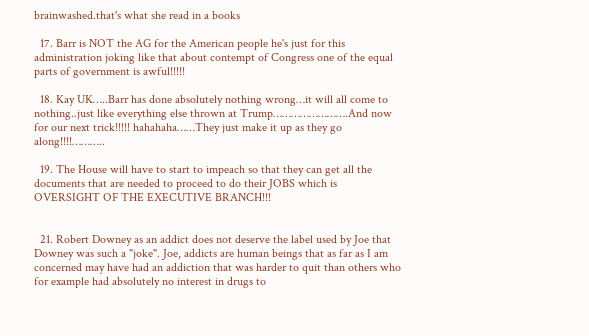brainwashed.that's what she read in a books

  17. Barr is NOT the AG for the American people he's just for this administration joking like that about contempt of Congress one of the equal parts of government is awful!!!!!

  18. Kay UK…..Barr has done absolutely nothing wrong…it will all come to nothing..just like everything else thrown at Trump…………………….And now for our next trick!!!!! hahahaha……They just make it up as they go along!!!!………..

  19. The House will have to start to impeach so that they can get all the documents that are needed to proceed to do their JOBS which is OVERSIGHT OF THE EXECUTIVE BRANCH!!!


  21. Robert Downey as an addict does not deserve the label used by Joe that Downey was such a "joke". Joe, addicts are human beings that as far as I am concerned may have had an addiction that was harder to quit than others who for example had absolutely no interest in drugs to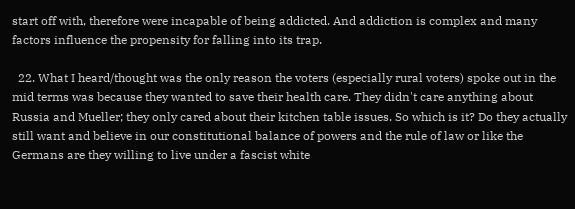start off with, therefore were incapable of being addicted. And addiction is complex and many factors influence the propensity for falling into its trap.

  22. What I heard/thought was the only reason the voters (especially rural voters) spoke out in the mid terms was because they wanted to save their health care. They didn't care anything about Russia and Mueller; they only cared about their kitchen table issues. So which is it? Do they actually still want and believe in our constitutional balance of powers and the rule of law or like the Germans are they willing to live under a fascist white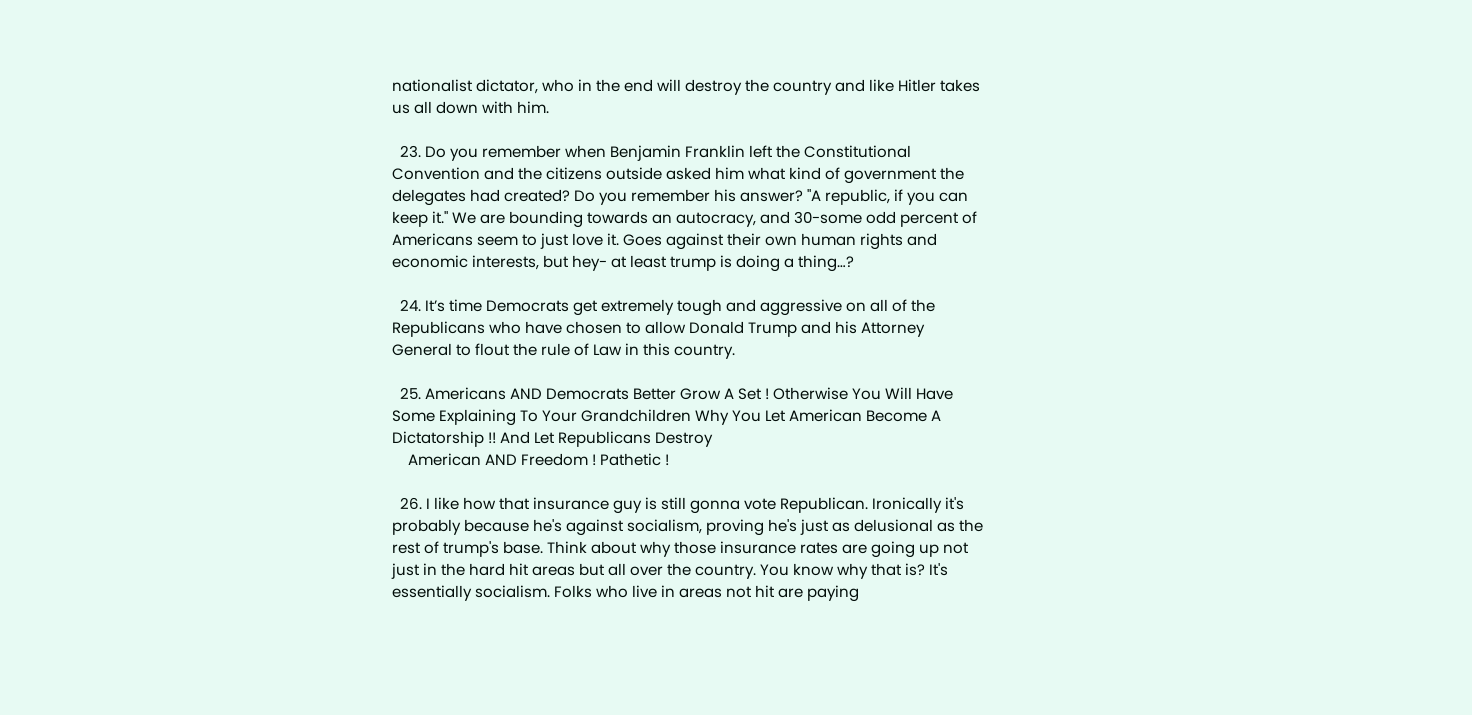nationalist dictator, who in the end will destroy the country and like Hitler takes us all down with him.

  23. Do you remember when Benjamin Franklin left the Constitutional Convention and the citizens outside asked him what kind of government the delegates had created? Do you remember his answer? "A republic, if you can keep it." We are bounding towards an autocracy, and 30-some odd percent of Americans seem to just love it. Goes against their own human rights and economic interests, but hey- at least trump is doing a thing…?

  24. It’s time Democrats get extremely tough and aggressive on all of the Republicans who have chosen to allow Donald Trump and his Attorney General to flout the rule of Law in this country.

  25. Americans AND Democrats Better Grow A Set ! Otherwise You Will Have Some Explaining To Your Grandchildren Why You Let American Become A Dictatorship !! And Let Republicans Destroy
    American AND Freedom ! Pathetic !

  26. I like how that insurance guy is still gonna vote Republican. Ironically it's probably because he's against socialism, proving he's just as delusional as the rest of trump's base. Think about why those insurance rates are going up not just in the hard hit areas but all over the country. You know why that is? It's essentially socialism. Folks who live in areas not hit are paying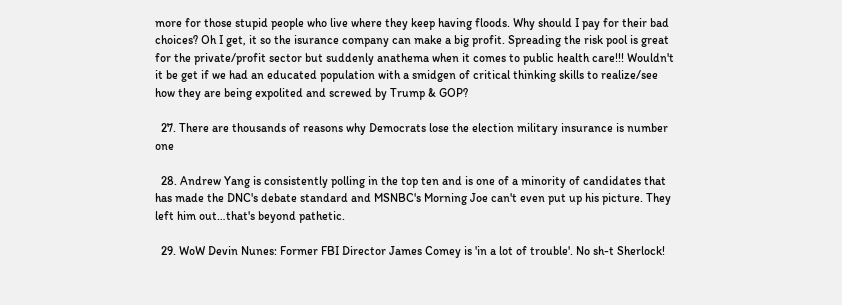more for those stupid people who live where they keep having floods. Why should I pay for their bad choices? Oh I get, it so the isurance company can make a big profit. Spreading the risk pool is great for the private/profit sector but suddenly anathema when it comes to public health care!!! Wouldn't it be get if we had an educated population with a smidgen of critical thinking skills to realize/see how they are being expolited and screwed by Trump & GOP?

  27. There are thousands of reasons why Democrats lose the election military insurance is number one

  28. Andrew Yang is consistently polling in the top ten and is one of a minority of candidates that has made the DNC's debate standard and MSNBC's Morning Joe can't even put up his picture. They left him out…that's beyond pathetic.

  29. WoW Devin Nunes: Former FBI Director James Comey is 'in a lot of trouble'. No sh-t Sherlock!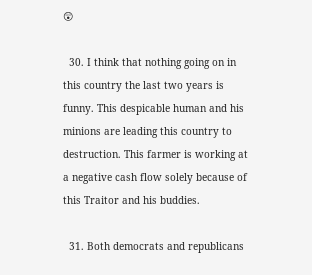😲

  30. I think that nothing going on in this country the last two years is funny. This despicable human and his minions are leading this country to destruction. This farmer is working at a negative cash flow solely because of this Traitor and his buddies.

  31. Both democrats and republicans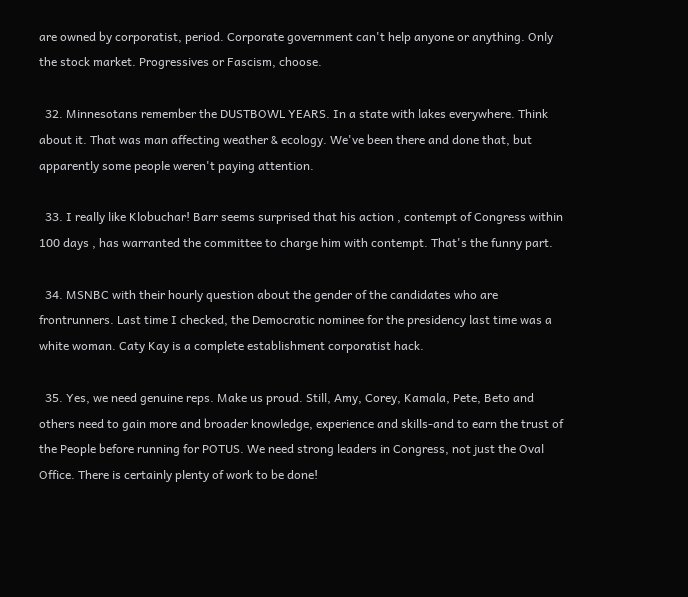are owned by corporatist, period. Corporate government can't help anyone or anything. Only the stock market. Progressives or Fascism, choose.

  32. Minnesotans remember the DUSTBOWL YEARS. In a state with lakes everywhere. Think about it. That was man affecting weather & ecology. We've been there and done that, but apparently some people weren't paying attention.

  33. I really like Klobuchar! Barr seems surprised that his action , contempt of Congress within 100 days , has warranted the committee to charge him with contempt. That's the funny part.

  34. MSNBC with their hourly question about the gender of the candidates who are frontrunners. Last time I checked, the Democratic nominee for the presidency last time was a white woman. Caty Kay is a complete establishment corporatist hack.

  35. Yes, we need genuine reps. Make us proud. Still, Amy, Corey, Kamala, Pete, Beto and others need to gain more and broader knowledge, experience and skills-and to earn the trust of the People before running for POTUS. We need strong leaders in Congress, not just the Oval Office. There is certainly plenty of work to be done!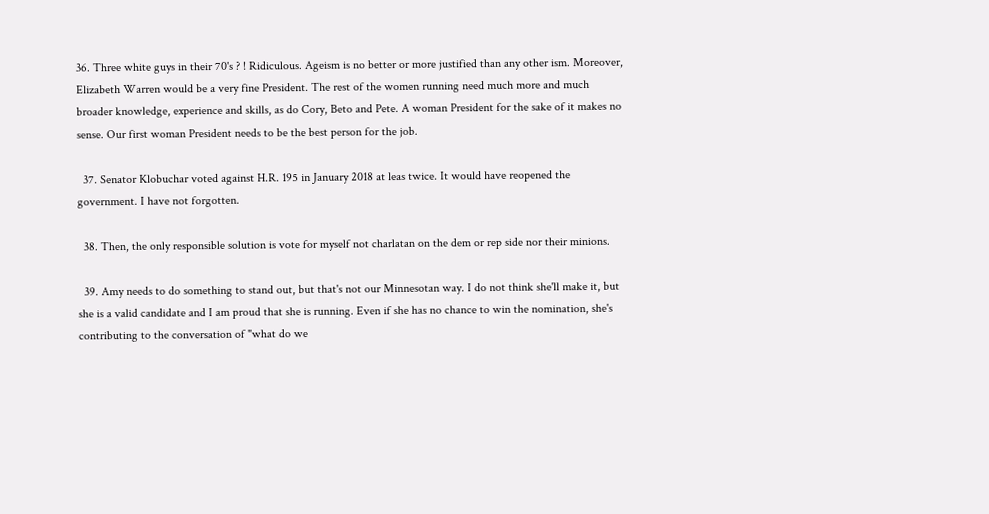36. Three white guys in their 70's ? ! Ridiculous. Ageism is no better or more justified than any other ism. Moreover, Elizabeth Warren would be a very fine President. The rest of the women running need much more and much broader knowledge, experience and skills, as do Cory, Beto and Pete. A woman President for the sake of it makes no sense. Our first woman President needs to be the best person for the job.

  37. Senator Klobuchar voted against H.R. 195 in January 2018 at leas twice. It would have reopened the government. I have not forgotten.

  38. Then, the only responsible solution is vote for myself not charlatan on the dem or rep side nor their minions.

  39. Amy needs to do something to stand out, but that's not our Minnesotan way. I do not think she'll make it, but she is a valid candidate and I am proud that she is running. Even if she has no chance to win the nomination, she's contributing to the conversation of "what do we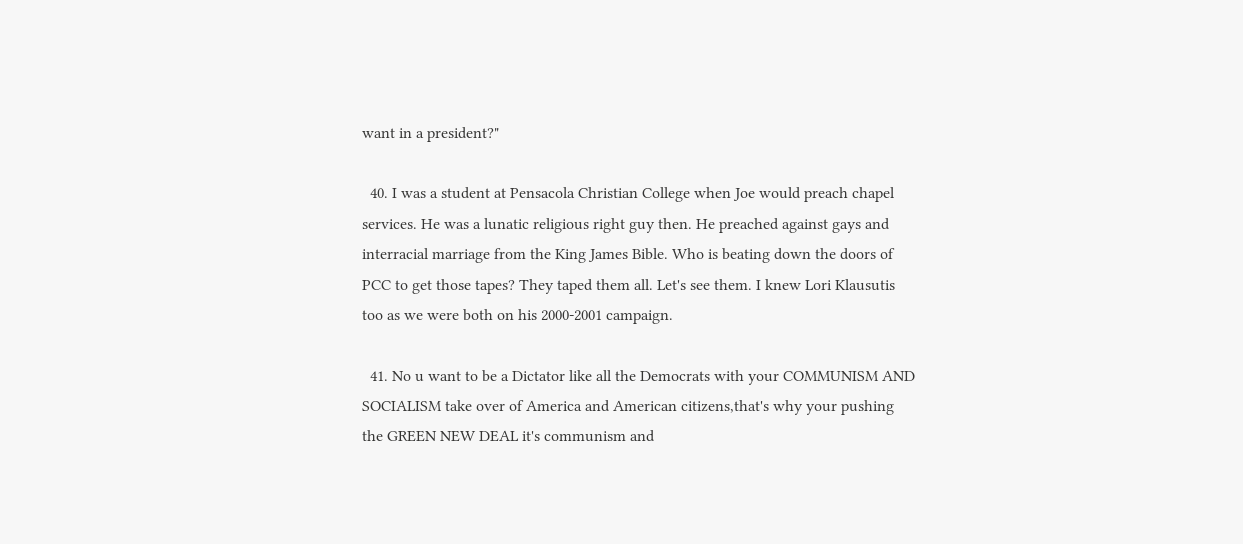want in a president?"

  40. I was a student at Pensacola Christian College when Joe would preach chapel services. He was a lunatic religious right guy then. He preached against gays and interracial marriage from the King James Bible. Who is beating down the doors of PCC to get those tapes? They taped them all. Let's see them. I knew Lori Klausutis too as we were both on his 2000-2001 campaign.

  41. No u want to be a Dictator like all the Democrats with your COMMUNISM AND SOCIALISM take over of America and American citizens,that's why your pushing the GREEN NEW DEAL it's communism and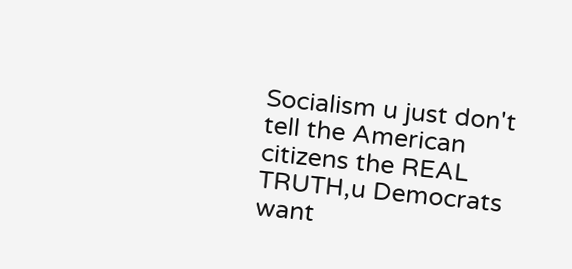Socialism u just don't tell the American citizens the REAL TRUTH,u Democrats want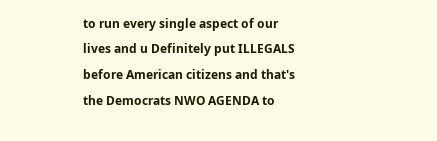to run every single aspect of our lives and u Definitely put ILLEGALS before American citizens and that's the Democrats NWO AGENDA to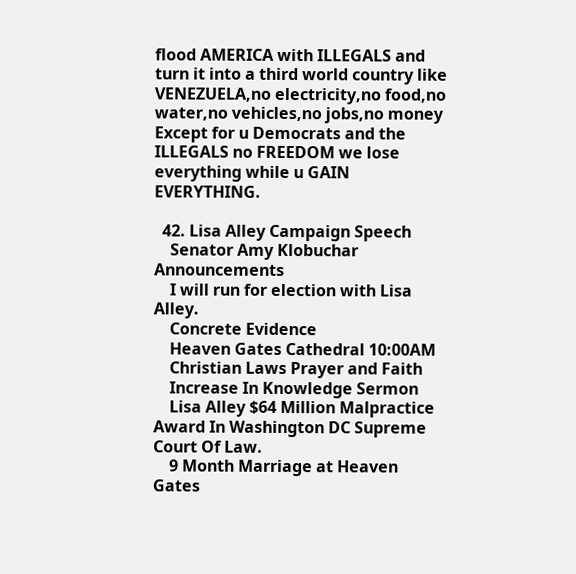flood AMERICA with ILLEGALS and turn it into a third world country like VENEZUELA,no electricity,no food,no water,no vehicles,no jobs,no money Except for u Democrats and the ILLEGALS no FREEDOM we lose everything while u GAIN EVERYTHING.

  42. Lisa Alley Campaign Speech
    Senator Amy Klobuchar Announcements
    I will run for election with Lisa Alley.
    Concrete Evidence
    Heaven Gates Cathedral 10:00AM
    Christian Laws Prayer and Faith
    Increase In Knowledge Sermon
    Lisa Alley $64 Million Malpractice Award In Washington DC Supreme Court Of Law.
    9 Month Marriage at Heaven Gates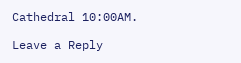Cathedral 10:00AM.

Leave a Reply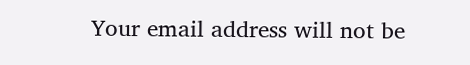Your email address will not be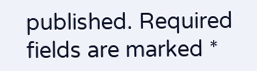published. Required fields are marked *